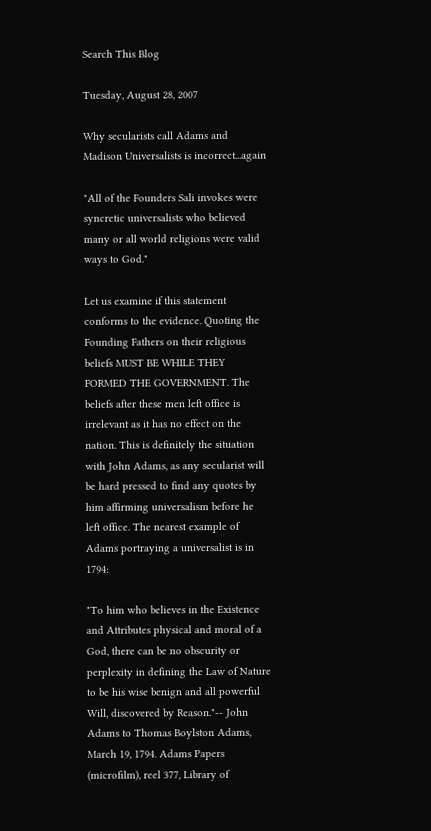Search This Blog

Tuesday, August 28, 2007

Why secularists call Adams and Madison Universalists is incorrect...again

"All of the Founders Sali invokes were syncretic universalists who believed many or all world religions were valid ways to God."

Let us examine if this statement conforms to the evidence. Quoting the Founding Fathers on their religious beliefs MUST BE WHILE THEY FORMED THE GOVERNMENT. The beliefs after these men left office is irrelevant as it has no effect on the nation. This is definitely the situation with John Adams, as any secularist will be hard pressed to find any quotes by him affirming universalism before he left office. The nearest example of Adams portraying a universalist is in 1794:

"To him who believes in the Existence and Attributes physical and moral of a God, there can be no obscurity or perplexity in defining the Law of Nature to be his wise benign and all powerful Will, discovered by Reason."-- John Adams to Thomas Boylston Adams, March 19, 1794. Adams Papers (microfilm), reel 377, Library of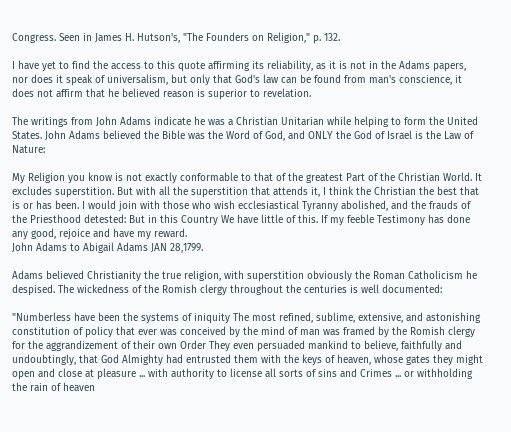Congress. Seen in James H. Hutson's, "The Founders on Religion," p. 132.

I have yet to find the access to this quote affirming its reliability, as it is not in the Adams papers, nor does it speak of universalism, but only that God's law can be found from man's conscience, it does not affirm that he believed reason is superior to revelation.

The writings from John Adams indicate he was a Christian Unitarian while helping to form the United States. John Adams believed the Bible was the Word of God, and ONLY the God of Israel is the Law of Nature:

My Religion you know is not exactly conformable to that of the greatest Part of the Christian World. It excludes superstition. But with all the superstition that attends it, I think the Christian the best that is or has been. I would join with those who wish ecclesiastical Tyranny abolished, and the frauds of the Priesthood detested: But in this Country We have little of this. If my feeble Testimony has done any good, rejoice and have my reward.
John Adams to Abigail Adams JAN 28,1799.

Adams believed Christianity the true religion, with superstition obviously the Roman Catholicism he despised. The wickedness of the Romish clergy throughout the centuries is well documented:

"Numberless have been the systems of iniquity The most refined, sublime, extensive, and astonishing constitution of policy that ever was conceived by the mind of man was framed by the Romish clergy for the aggrandizement of their own Order They even persuaded mankind to believe, faithfully and undoubtingly, that God Almighty had entrusted them with the keys of heaven, whose gates they might open and close at pleasure ... with authority to license all sorts of sins and Crimes ... or withholding the rain of heaven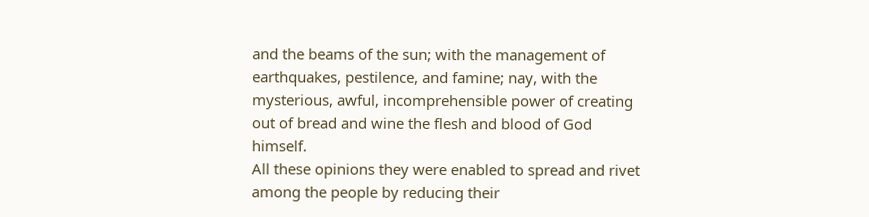and the beams of the sun; with the management of earthquakes, pestilence, and famine; nay, with the mysterious, awful, incomprehensible power of creating out of bread and wine the flesh and blood of God himself.
All these opinions they were enabled to spread and rivet among the people by reducing their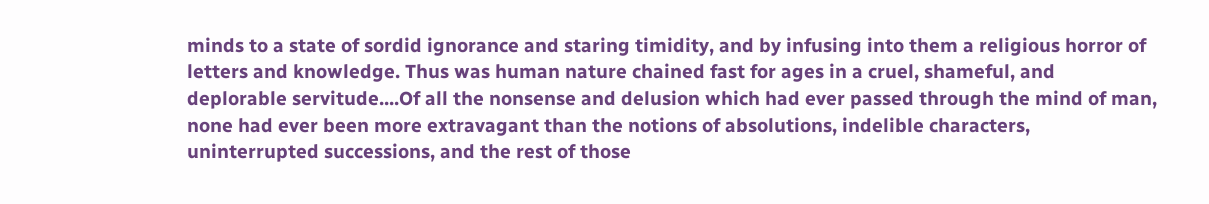minds to a state of sordid ignorance and staring timidity, and by infusing into them a religious horror of letters and knowledge. Thus was human nature chained fast for ages in a cruel, shameful, and deplorable servitude....Of all the nonsense and delusion which had ever passed through the mind of man, none had ever been more extravagant than the notions of absolutions, indelible characters, uninterrupted successions, and the rest of those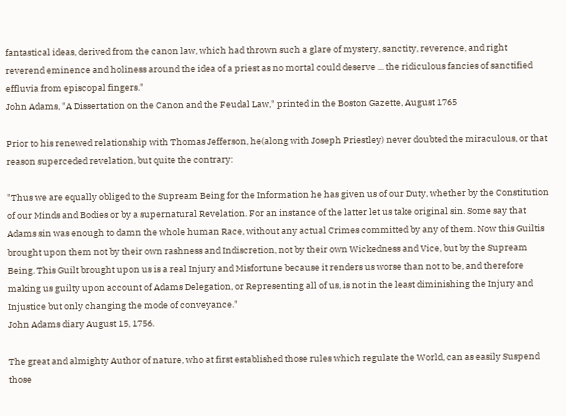fantastical ideas, derived from the canon law, which had thrown such a glare of mystery, sanctity, reverence, and right reverend eminence and holiness around the idea of a priest as no mortal could deserve ... the ridiculous fancies of sanctified effluvia from episcopal fingers."
John Adams, "A Dissertation on the Canon and the Feudal Law," printed in the Boston Gazette, August 1765

Prior to his renewed relationship with Thomas Jefferson, he(along with Joseph Priestley) never doubted the miraculous, or that reason superceded revelation, but quite the contrary:

"Thus we are equally obliged to the Supream Being for the Information he has given us of our Duty, whether by the Constitution of our Minds and Bodies or by a supernatural Revelation. For an instance of the latter let us take original sin. Some say that Adams sin was enough to damn the whole human Race, without any actual Crimes committed by any of them. Now this Guiltis brought upon them not by their own rashness and Indiscretion, not by their own Wickedness and Vice, but by the Supream Being. This Guilt brought upon us is a real Injury and Misfortune because it renders us worse than not to be, and therefore making us guilty upon account of Adams Delegation, or Representing all of us, is not in the least diminishing the Injury and Injustice but only changing the mode of conveyance."
John Adams diary August 15, 1756.

The great and almighty Author of nature, who at first established those rules which regulate the World, can as easily Suspend those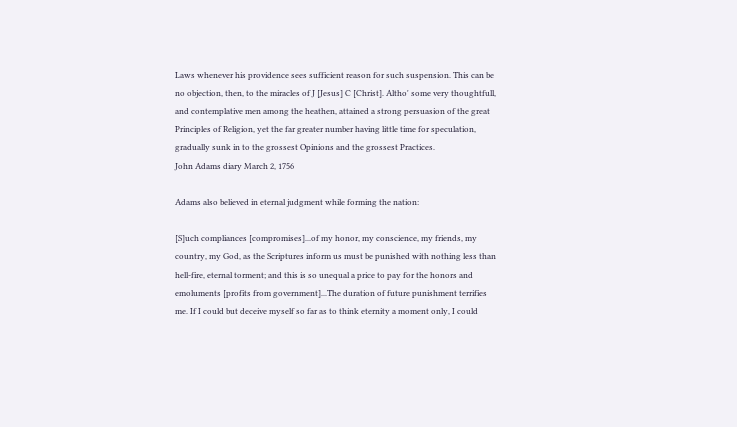Laws whenever his providence sees sufficient reason for such suspension. This can be no objection, then, to the miracles of J [Jesus] C [Christ]. Altho' some very thoughtfull, and contemplative men among the heathen, attained a strong persuasion of the great Principles of Religion, yet the far greater number having little time for speculation, gradually sunk in to the grossest Opinions and the grossest Practices.
John Adams diary March 2, 1756

Adams also believed in eternal judgment while forming the nation:

[S]uch compliances [compromises]...of my honor, my conscience, my friends, my country, my God, as the Scriptures inform us must be punished with nothing less than hell-fire, eternal torment; and this is so unequal a price to pay for the honors and emoluments [profits from government]...The duration of future punishment terrifies me. If I could but deceive myself so far as to think eternity a moment only, I could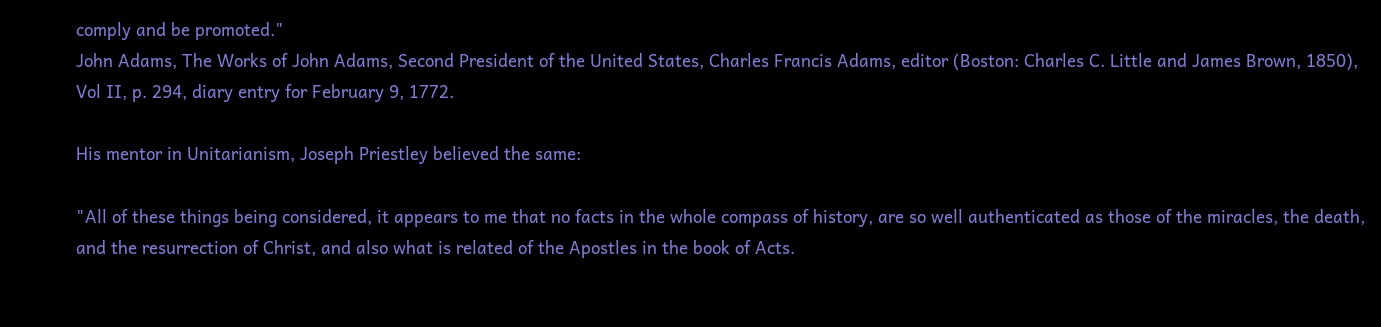comply and be promoted."
John Adams, The Works of John Adams, Second President of the United States, Charles Francis Adams, editor (Boston: Charles C. Little and James Brown, 1850), Vol II, p. 294, diary entry for February 9, 1772.

His mentor in Unitarianism, Joseph Priestley believed the same:

"All of these things being considered, it appears to me that no facts in the whole compass of history, are so well authenticated as those of the miracles, the death, and the resurrection of Christ, and also what is related of the Apostles in the book of Acts.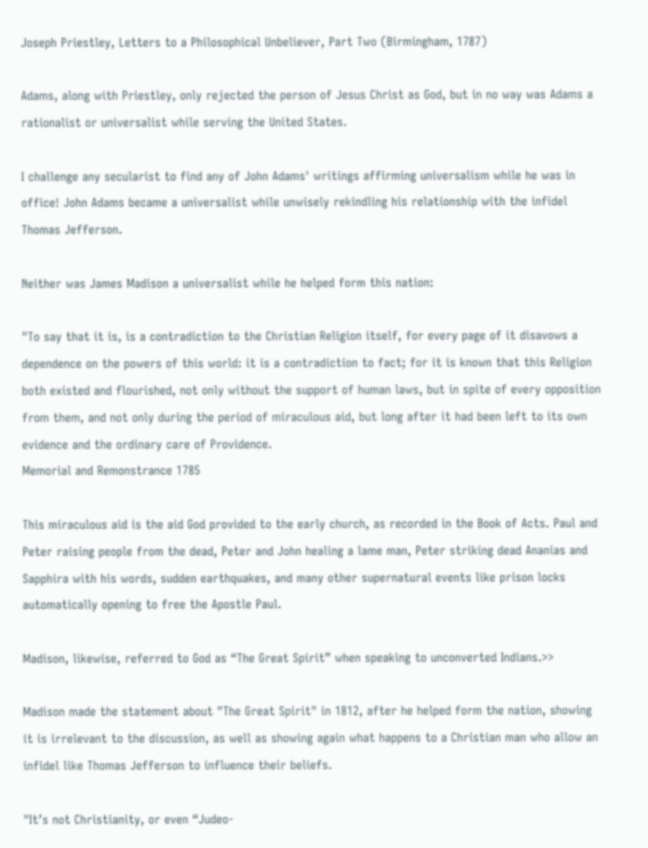Joseph Priestley, Letters to a Philosophical Unbeliever, Part Two (Birmingham, 1787)

Adams, along with Priestley, only rejected the person of Jesus Christ as God, but in no way was Adams a rationalist or universalist while serving the United States.

I challenge any secularist to find any of John Adams' writings affirming universalism while he was in office! John Adams became a universalist while unwisely rekindling his relationship with the infidel Thomas Jefferson.

Neither was James Madison a universalist while he helped form this nation:

"To say that it is, is a contradiction to the Christian Religion itself, for every page of it disavows a dependence on the powers of this world: it is a contradiction to fact; for it is known that this Religion both existed and flourished, not only without the support of human laws, but in spite of every opposition from them, and not only during the period of miraculous aid, but long after it had been left to its own evidence and the ordinary care of Providence.
Memorial and Remonstrance 1785

This miraculous aid is the aid God provided to the early church, as recorded in the Book of Acts. Paul and Peter raising people from the dead, Peter and John healing a lame man, Peter striking dead Ananias and Sapphira with his words, sudden earthquakes, and many other supernatural events like prison locks automatically opening to free the Apostle Paul.

Madison, likewise, referred to God as “The Great Spirit” when speaking to unconverted Indians.>>

Madison made the statement about "The Great Spirit" in 1812, after he helped form the nation, showing it is irrelevant to the discussion, as well as showing again what happens to a Christian man who allow an infidel like Thomas Jefferson to influence their beliefs.

"It’s not Christianity, or even “Judeo-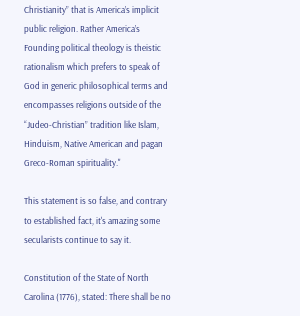Christianity” that is America’s implicit public religion. Rather America’s Founding political theology is theistic rationalism which prefers to speak of God in generic philosophical terms and encompasses religions outside of the “Judeo-Christian” tradition like Islam, Hinduism, Native American and pagan Greco-Roman spirituality."

This statement is so false, and contrary to established fact, it's amazing some secularists continue to say it.

Constitution of the State of North Carolina (1776), stated: There shall be no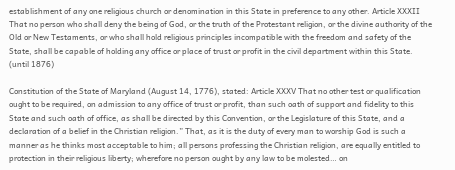establishment of any one religious church or denomination in this State in preference to any other. Article XXXII That no person who shall deny the being of God, or the truth of the Protestant religion, or the divine authority of the Old or New Testaments, or who shall hold religious principles incompatible with the freedom and safety of the State, shall be capable of holding any office or place of trust or profit in the civil department within this State. (until 1876)

Constitution of the State of Maryland (August 14, 1776), stated: Article XXXV That no other test or qualification ought to be required, on admission to any office of trust or profit, than such oath of support and fidelity to this State and such oath of office, as shall be directed by this Convention, or the Legislature of this State, and a declaration of a belief in the Christian religion.” That, as it is the duty of every man to worship God is such a manner as he thinks most acceptable to him; all persons professing the Christian religion, are equally entitled to protection in their religious liberty; wherefore no person ought by any law to be molested… on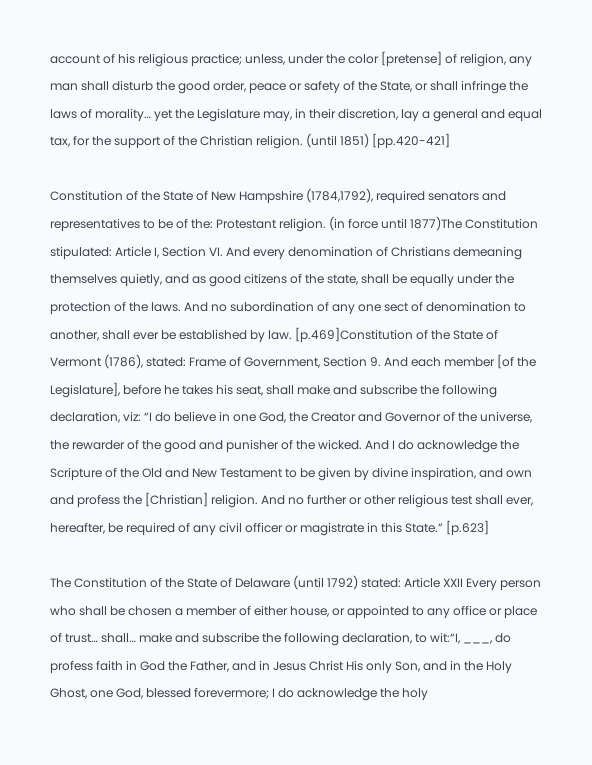account of his religious practice; unless, under the color [pretense] of religion, any man shall disturb the good order, peace or safety of the State, or shall infringe the laws of morality… yet the Legislature may, in their discretion, lay a general and equal tax, for the support of the Christian religion. (until 1851) [pp.420-421]

Constitution of the State of New Hampshire (1784,1792), required senators and representatives to be of the: Protestant religion. (in force until 1877)The Constitution stipulated: Article I, Section VI. And every denomination of Christians demeaning themselves quietly, and as good citizens of the state, shall be equally under the protection of the laws. And no subordination of any one sect of denomination to another, shall ever be established by law. [p.469]Constitution of the State of Vermont (1786), stated: Frame of Government, Section 9. And each member [of the Legislature], before he takes his seat, shall make and subscribe the following declaration, viz: “I do believe in one God, the Creator and Governor of the universe, the rewarder of the good and punisher of the wicked. And I do acknowledge the Scripture of the Old and New Testament to be given by divine inspiration, and own and profess the [Christian] religion. And no further or other religious test shall ever, hereafter, be required of any civil officer or magistrate in this State.” [p.623]

The Constitution of the State of Delaware (until 1792) stated: Article XXII Every person who shall be chosen a member of either house, or appointed to any office or place of trust… shall… make and subscribe the following declaration, to wit:“I, ___, do profess faith in God the Father, and in Jesus Christ His only Son, and in the Holy Ghost, one God, blessed forevermore; I do acknowledge the holy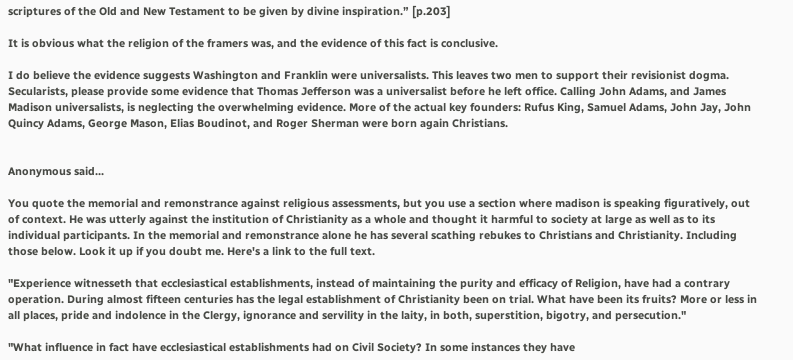scriptures of the Old and New Testament to be given by divine inspiration.” [p.203]

It is obvious what the religion of the framers was, and the evidence of this fact is conclusive.

I do believe the evidence suggests Washington and Franklin were universalists. This leaves two men to support their revisionist dogma. Secularists, please provide some evidence that Thomas Jefferson was a universalist before he left office. Calling John Adams, and James Madison universalists, is neglecting the overwhelming evidence. More of the actual key founders: Rufus King, Samuel Adams, John Jay, John Quincy Adams, George Mason, Elias Boudinot, and Roger Sherman were born again Christians.


Anonymous said...

You quote the memorial and remonstrance against religious assessments, but you use a section where madison is speaking figuratively, out of context. He was utterly against the institution of Christianity as a whole and thought it harmful to society at large as well as to its individual participants. In the memorial and remonstrance alone he has several scathing rebukes to Christians and Christianity. Including those below. Look it up if you doubt me. Here's a link to the full text.

"Experience witnesseth that ecclesiastical establishments, instead of maintaining the purity and efficacy of Religion, have had a contrary operation. During almost fifteen centuries has the legal establishment of Christianity been on trial. What have been its fruits? More or less in all places, pride and indolence in the Clergy, ignorance and servility in the laity, in both, superstition, bigotry, and persecution."

"What influence in fact have ecclesiastical establishments had on Civil Society? In some instances they have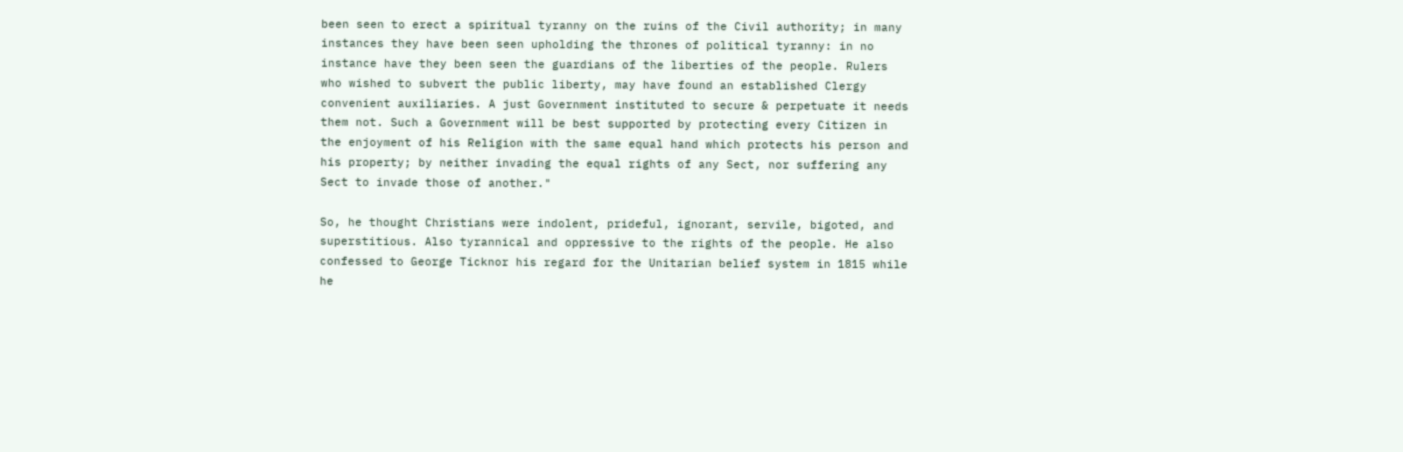been seen to erect a spiritual tyranny on the ruins of the Civil authority; in many instances they have been seen upholding the thrones of political tyranny: in no instance have they been seen the guardians of the liberties of the people. Rulers who wished to subvert the public liberty, may have found an established Clergy convenient auxiliaries. A just Government instituted to secure & perpetuate it needs them not. Such a Government will be best supported by protecting every Citizen in the enjoyment of his Religion with the same equal hand which protects his person and his property; by neither invading the equal rights of any Sect, nor suffering any Sect to invade those of another."

So, he thought Christians were indolent, prideful, ignorant, servile, bigoted, and superstitious. Also tyrannical and oppressive to the rights of the people. He also confessed to George Ticknor his regard for the Unitarian belief system in 1815 while he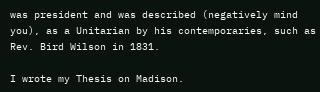was president and was described (negatively mind you), as a Unitarian by his contemporaries, such as Rev. Bird Wilson in 1831.

I wrote my Thesis on Madison.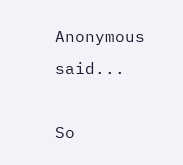Anonymous said...

So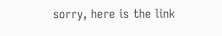sorry, here is the link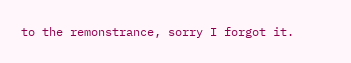to the remonstrance, sorry I forgot it.